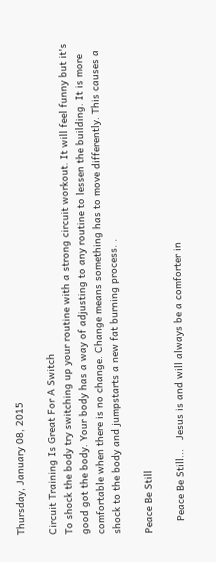Thursday, January 08, 2015

Circuit Training Is Great For A Switch
To shock the body try switching up your routine with a strong circuit workout. It will feel funny but it's good got the body. Your body has a way of adjusting to any routine to lessen the building. It is more comfortable when there is no change. Change means something has to move differently. This causes a shock to the body and jumpstarts a new fat burning process. .

Peace Be Still

    Peace Be Still...   Jesus is and will always be a comforter in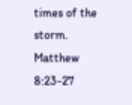times of the storm. Matthew 8:23-27